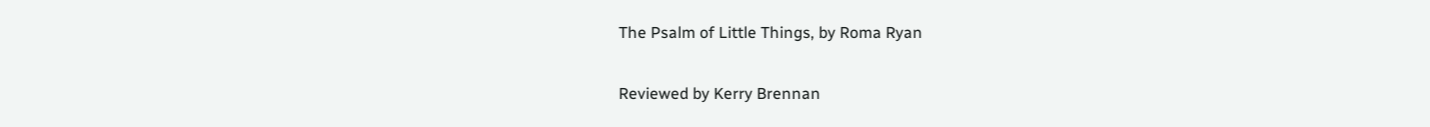The Psalm of Little Things, by Roma Ryan

Reviewed by Kerry Brennan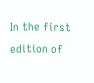In the first edition of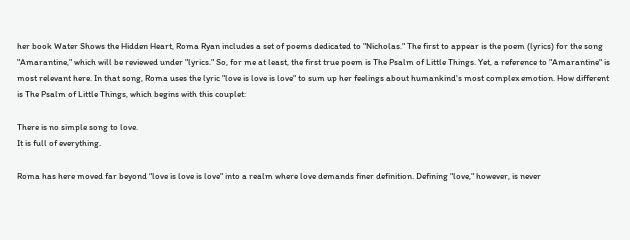her book Water Shows the Hidden Heart, Roma Ryan includes a set of poems dedicated to "Nicholas." The first to appear is the poem (lyrics) for the song "Amarantine," which will be reviewed under "lyrics." So, for me at least, the first true poem is The Psalm of Little Things. Yet, a reference to "Amarantine" is most relevant here. In that song, Roma uses the lyric "love is love is love" to sum up her feelings about humankind's most complex emotion. How different is The Psalm of Little Things, which begins with this couplet:

There is no simple song to love.
It is full of everything.

Roma has here moved far beyond "love is love is love" into a realm where love demands finer definition. Defining "love," however, is never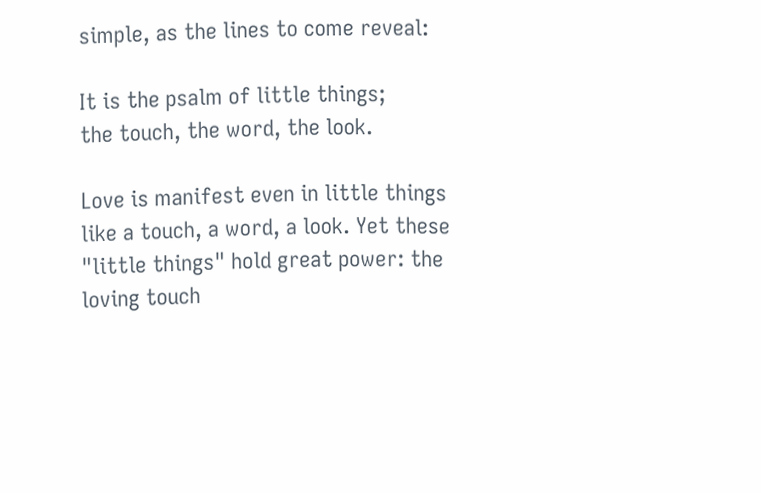simple, as the lines to come reveal:

It is the psalm of little things;
the touch, the word, the look.

Love is manifest even in little things like a touch, a word, a look. Yet these "little things" hold great power: the loving touch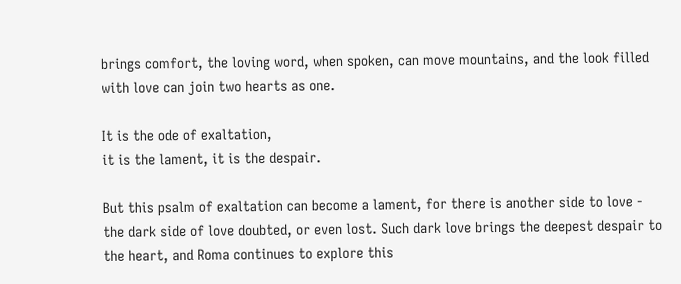brings comfort, the loving word, when spoken, can move mountains, and the look filled with love can join two hearts as one.

It is the ode of exaltation,
it is the lament, it is the despair.

But this psalm of exaltation can become a lament, for there is another side to love - the dark side of love doubted, or even lost. Such dark love brings the deepest despair to the heart, and Roma continues to explore this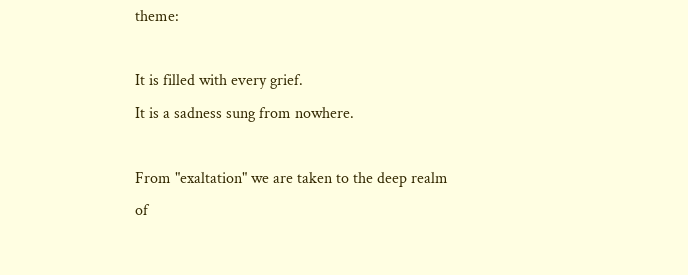theme:

It is filled with every grief.
It is a sadness sung from nowhere.

From "exaltation" we are taken to the deep realm of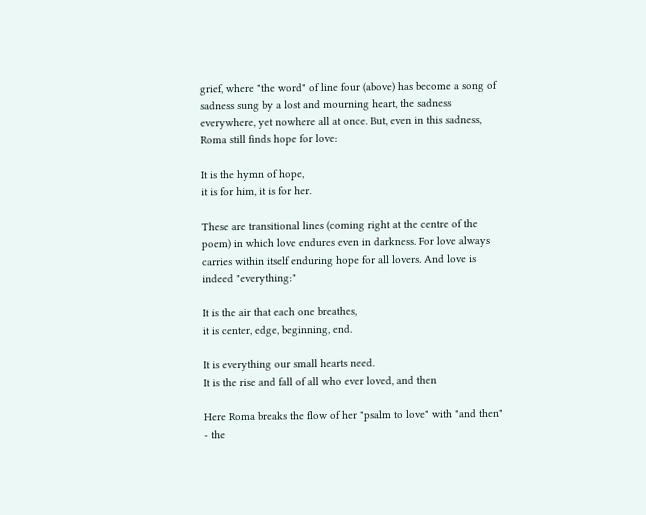grief, where "the word" of line four (above) has become a song of sadness sung by a lost and mourning heart, the sadness everywhere, yet nowhere all at once. But, even in this sadness, Roma still finds hope for love:

It is the hymn of hope,
it is for him, it is for her.

These are transitional lines (coming right at the centre of the poem) in which love endures even in darkness. For love always carries within itself enduring hope for all lovers. And love is indeed "everything:"

It is the air that each one breathes,
it is center, edge, beginning, end.

It is everything our small hearts need.
It is the rise and fall of all who ever loved, and then

Here Roma breaks the flow of her "psalm to love" with "and then" - the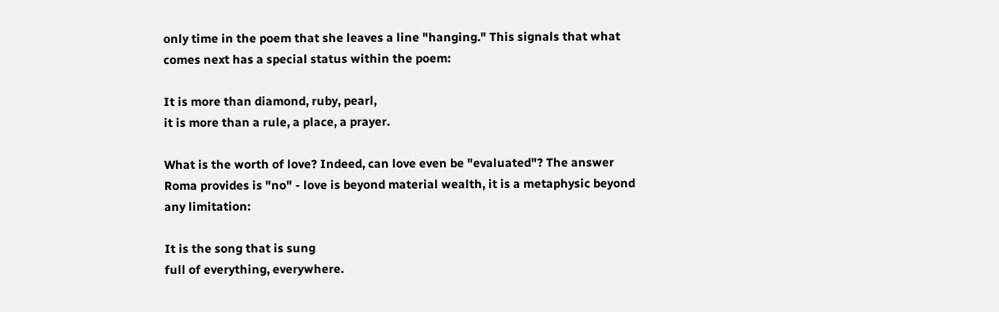only time in the poem that she leaves a line "hanging." This signals that what comes next has a special status within the poem:

It is more than diamond, ruby, pearl,
it is more than a rule, a place, a prayer.

What is the worth of love? Indeed, can love even be "evaluated"? The answer Roma provides is "no" - love is beyond material wealth, it is a metaphysic beyond any limitation:

It is the song that is sung
full of everything, everywhere.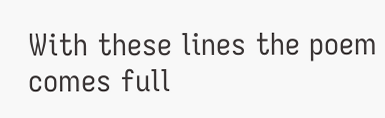With these lines the poem comes full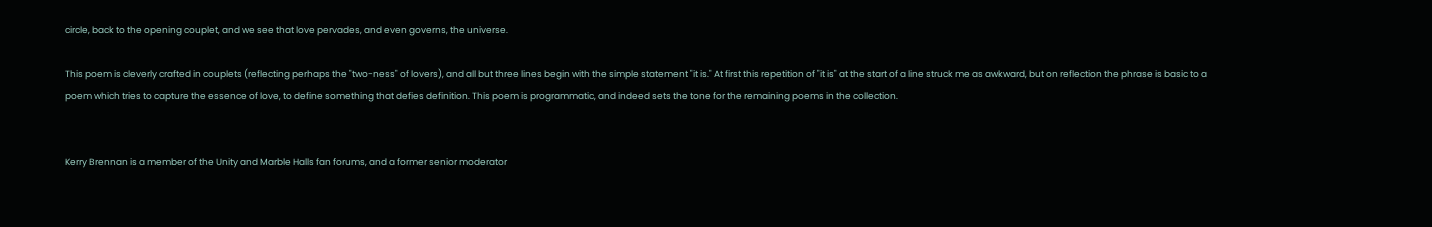circle, back to the opening couplet, and we see that love pervades, and even governs, the universe.

This poem is cleverly crafted in couplets (reflecting perhaps the "two-ness" of lovers), and all but three lines begin with the simple statement "it is." At first this repetition of "it is" at the start of a line struck me as awkward, but on reflection the phrase is basic to a poem which tries to capture the essence of love, to define something that defies definition. This poem is programmatic, and indeed sets the tone for the remaining poems in the collection.


Kerry Brennan is a member of the Unity and Marble Halls fan forums, and a former senior moderator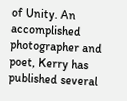of Unity. An accomplished photographer and poet, Kerry has published several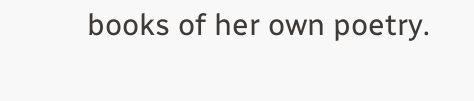books of her own poetry.